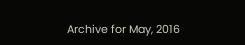Archive for May, 2016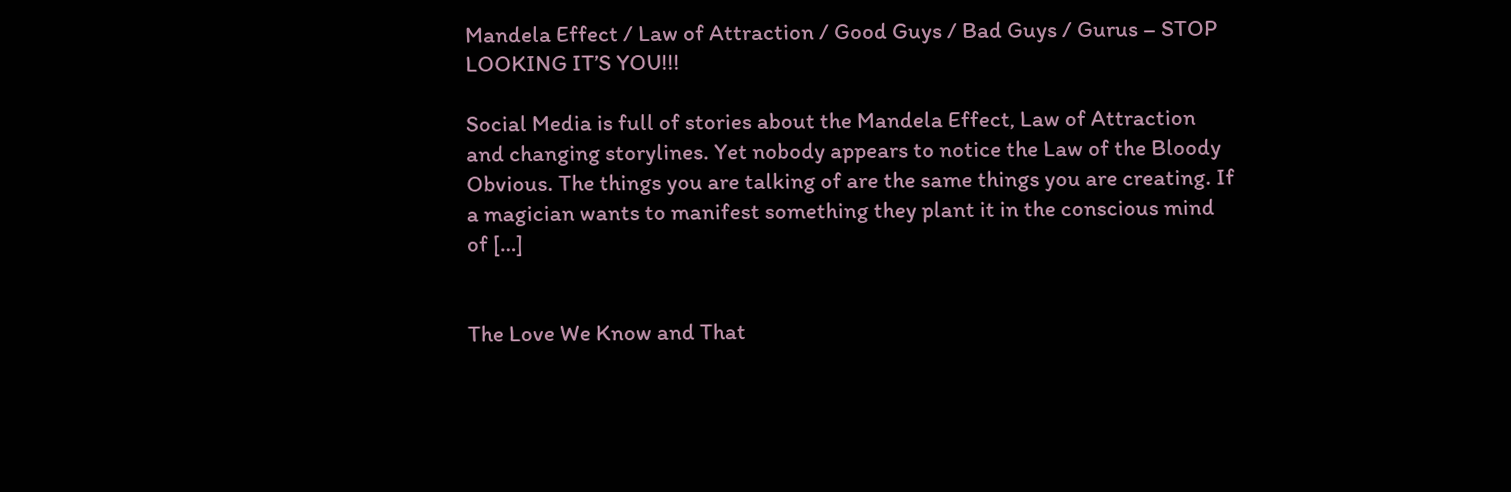Mandela Effect / Law of Attraction / Good Guys / Bad Guys / Gurus – STOP LOOKING IT’S YOU!!!

Social Media is full of stories about the Mandela Effect, Law of Attraction and changing storylines. Yet nobody appears to notice the Law of the Bloody Obvious. The things you are talking of are the same things you are creating. If a magician wants to manifest something they plant it in the conscious mind of […]


The Love We Know and That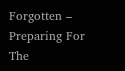Forgotten – Preparing For The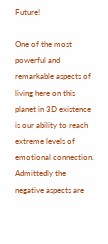Future!

One of the most powerful and remarkable aspects of living here on this planet in 3D existence is our ability to reach extreme levels of emotional connection. Admittedly the negative aspects are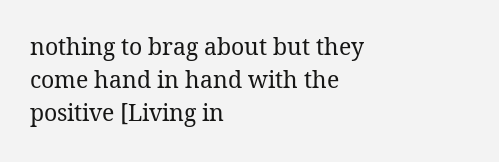nothing to brag about but they come hand in hand with the positive [Living in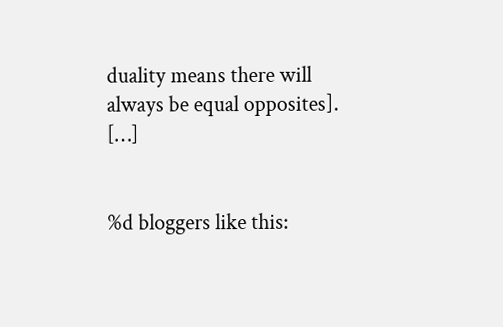duality means there will always be equal opposites]. […]


%d bloggers like this: